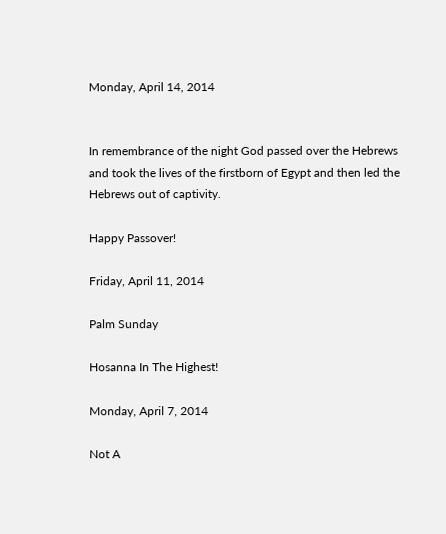Monday, April 14, 2014


In remembrance of the night God passed over the Hebrews and took the lives of the firstborn of Egypt and then led the Hebrews out of captivity.

Happy Passover!

Friday, April 11, 2014

Palm Sunday

Hosanna In The Highest!

Monday, April 7, 2014

Not A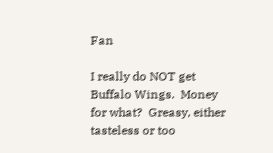Fan

I really do NOT get Buffalo Wings.  Money for what?  Greasy, either tasteless or too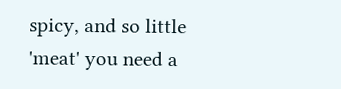spicy, and so little 'meat' you need a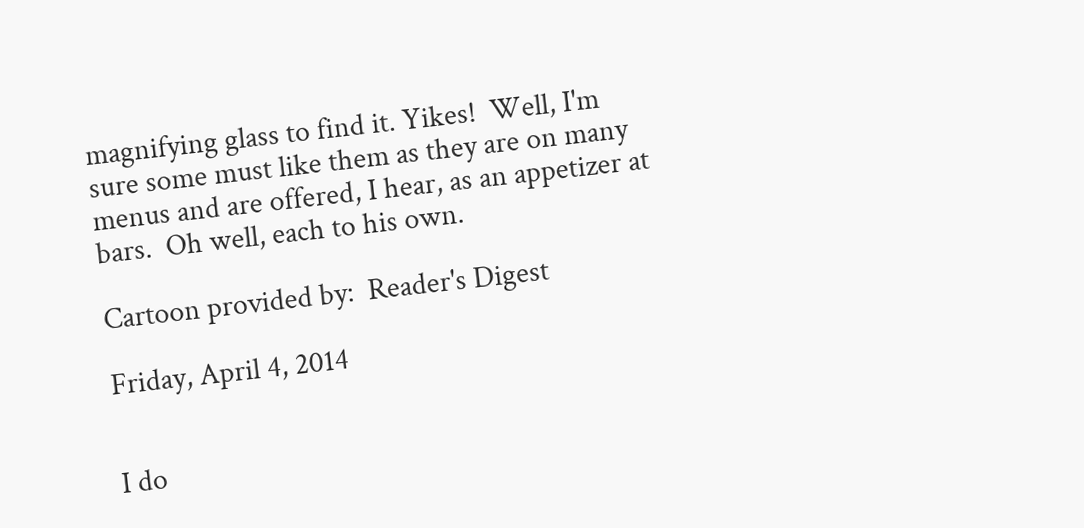magnifying glass to find it. Yikes!  Well, I'm sure some must like them as they are on many menus and are offered, I hear, as an appetizer at bars.  Oh well, each to his own.

Cartoon provided by:  Reader's Digest

Friday, April 4, 2014


I do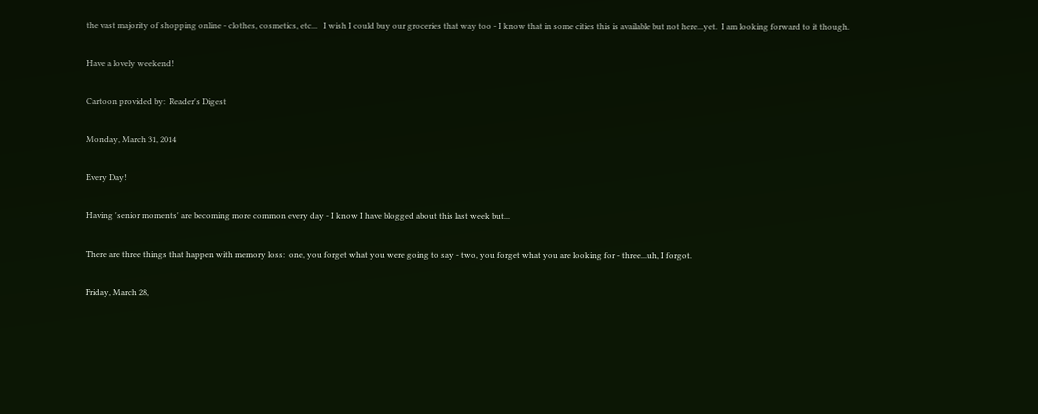the vast majority of shopping online - clothes, cosmetics, etc...   I wish I could buy our groceries that way too - I know that in some cities this is available but not here...yet.  I am looking forward to it though.

Have a lovely weekend!

Cartoon provided by:  Reader's Digest

Monday, March 31, 2014

Every Day!

Having 'senior moments' are becoming more common every day - I know I have blogged about this last week but...

There are three things that happen with memory loss:  one, you forget what you were going to say - two, you forget what you are looking for - three...uh, I forgot.

Friday, March 28,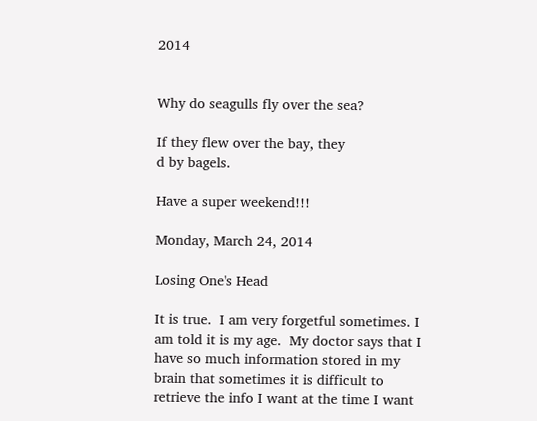2014


Why do seagulls fly over the sea?

If they flew over the bay, they
d by bagels.

Have a super weekend!!!

Monday, March 24, 2014

Losing One's Head

It is true.  I am very forgetful sometimes. I am told it is my age.  My doctor says that I have so much information stored in my brain that sometimes it is difficult to retrieve the info I want at the time I want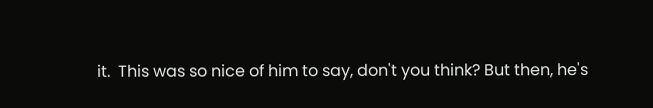it.  This was so nice of him to say, don't you think? But then, he's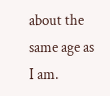about the same age as I am.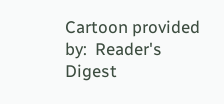Cartoon provided by:  Reader's Digest